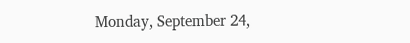Monday, September 24,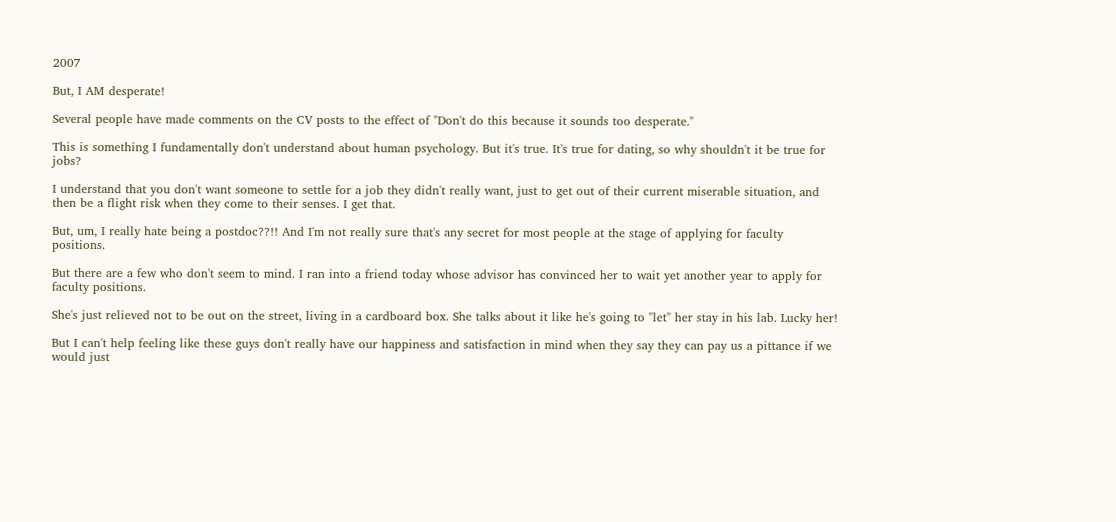2007

But, I AM desperate!

Several people have made comments on the CV posts to the effect of "Don't do this because it sounds too desperate."

This is something I fundamentally don't understand about human psychology. But it's true. It's true for dating, so why shouldn't it be true for jobs?

I understand that you don't want someone to settle for a job they didn't really want, just to get out of their current miserable situation, and then be a flight risk when they come to their senses. I get that.

But, um, I really hate being a postdoc??!! And I'm not really sure that's any secret for most people at the stage of applying for faculty positions.

But there are a few who don't seem to mind. I ran into a friend today whose advisor has convinced her to wait yet another year to apply for faculty positions.

She's just relieved not to be out on the street, living in a cardboard box. She talks about it like he's going to "let" her stay in his lab. Lucky her!

But I can't help feeling like these guys don't really have our happiness and satisfaction in mind when they say they can pay us a pittance if we would just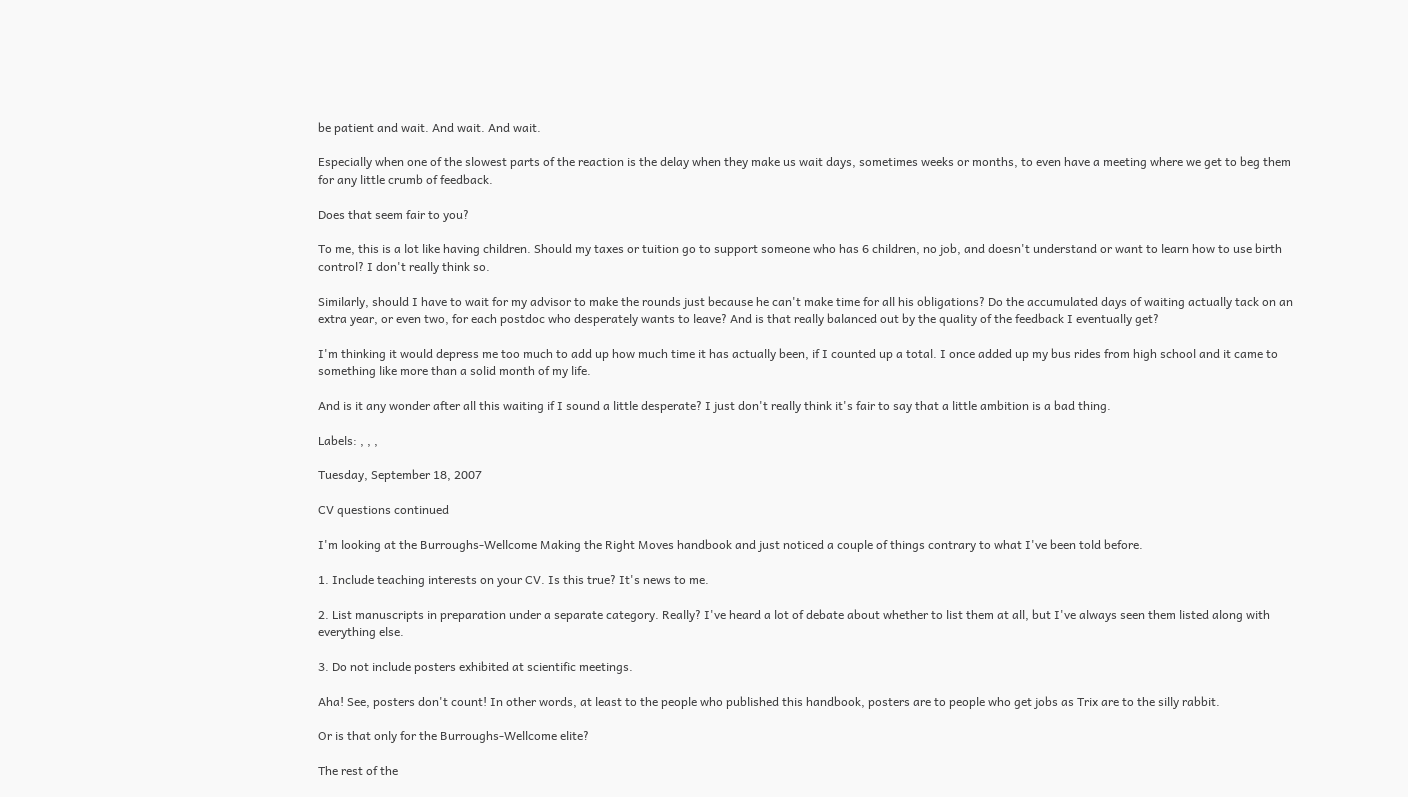be patient and wait. And wait. And wait.

Especially when one of the slowest parts of the reaction is the delay when they make us wait days, sometimes weeks or months, to even have a meeting where we get to beg them for any little crumb of feedback.

Does that seem fair to you?

To me, this is a lot like having children. Should my taxes or tuition go to support someone who has 6 children, no job, and doesn't understand or want to learn how to use birth control? I don't really think so.

Similarly, should I have to wait for my advisor to make the rounds just because he can't make time for all his obligations? Do the accumulated days of waiting actually tack on an extra year, or even two, for each postdoc who desperately wants to leave? And is that really balanced out by the quality of the feedback I eventually get?

I'm thinking it would depress me too much to add up how much time it has actually been, if I counted up a total. I once added up my bus rides from high school and it came to something like more than a solid month of my life.

And is it any wonder after all this waiting if I sound a little desperate? I just don't really think it's fair to say that a little ambition is a bad thing.

Labels: , , ,

Tuesday, September 18, 2007

CV questions continued

I'm looking at the Burroughs-Wellcome Making the Right Moves handbook and just noticed a couple of things contrary to what I've been told before.

1. Include teaching interests on your CV. Is this true? It's news to me.

2. List manuscripts in preparation under a separate category. Really? I've heard a lot of debate about whether to list them at all, but I've always seen them listed along with everything else.

3. Do not include posters exhibited at scientific meetings.

Aha! See, posters don't count! In other words, at least to the people who published this handbook, posters are to people who get jobs as Trix are to the silly rabbit.

Or is that only for the Burroughs-Wellcome elite?

The rest of the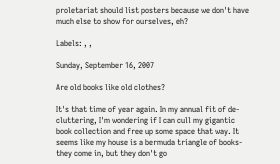proletariat should list posters because we don't have much else to show for ourselves, eh?

Labels: , ,

Sunday, September 16, 2007

Are old books like old clothes?

It's that time of year again. In my annual fit of de-cluttering, I'm wondering if I can cull my gigantic book collection and free up some space that way. It seems like my house is a bermuda triangle of books- they come in, but they don't go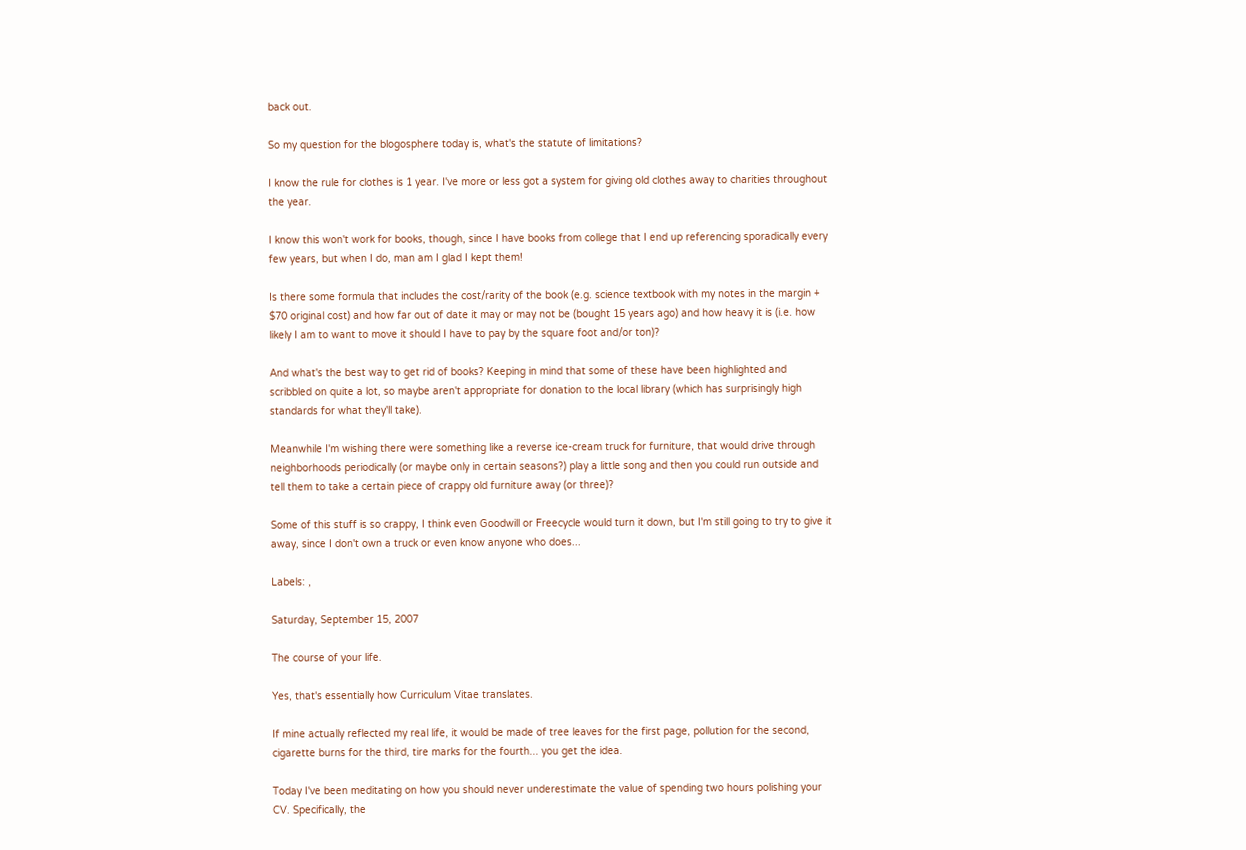back out.

So my question for the blogosphere today is, what's the statute of limitations?

I know the rule for clothes is 1 year. I've more or less got a system for giving old clothes away to charities throughout the year.

I know this won't work for books, though, since I have books from college that I end up referencing sporadically every few years, but when I do, man am I glad I kept them!

Is there some formula that includes the cost/rarity of the book (e.g. science textbook with my notes in the margin + $70 original cost) and how far out of date it may or may not be (bought 15 years ago) and how heavy it is (i.e. how likely I am to want to move it should I have to pay by the square foot and/or ton)?

And what's the best way to get rid of books? Keeping in mind that some of these have been highlighted and scribbled on quite a lot, so maybe aren't appropriate for donation to the local library (which has surprisingly high standards for what they'll take).

Meanwhile I'm wishing there were something like a reverse ice-cream truck for furniture, that would drive through neighborhoods periodically (or maybe only in certain seasons?) play a little song and then you could run outside and tell them to take a certain piece of crappy old furniture away (or three)?

Some of this stuff is so crappy, I think even Goodwill or Freecycle would turn it down, but I'm still going to try to give it away, since I don't own a truck or even know anyone who does...

Labels: ,

Saturday, September 15, 2007

The course of your life.

Yes, that's essentially how Curriculum Vitae translates.

If mine actually reflected my real life, it would be made of tree leaves for the first page, pollution for the second, cigarette burns for the third, tire marks for the fourth... you get the idea.

Today I've been meditating on how you should never underestimate the value of spending two hours polishing your CV. Specifically, the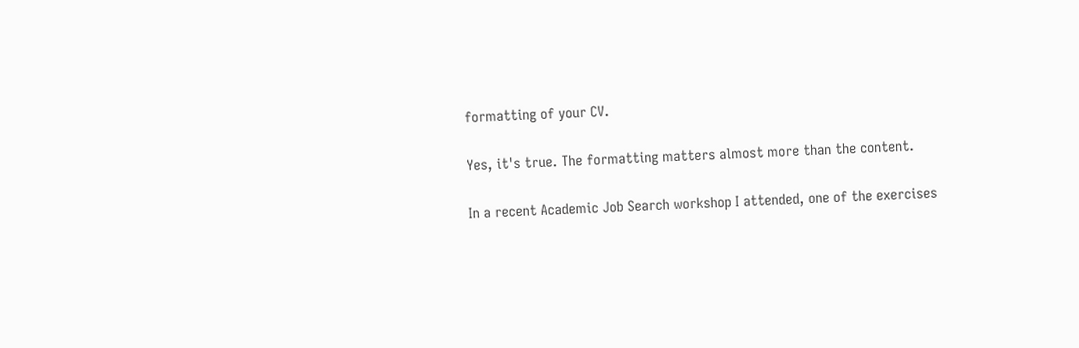formatting of your CV.

Yes, it's true. The formatting matters almost more than the content.

In a recent Academic Job Search workshop I attended, one of the exercises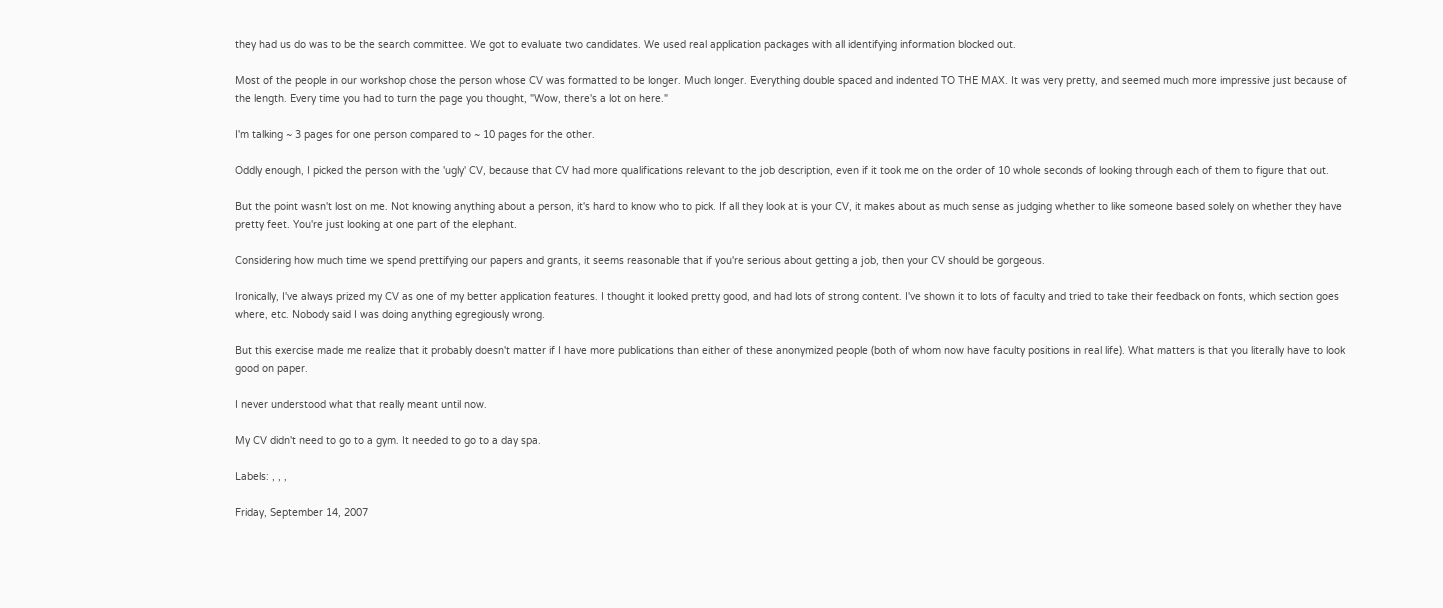they had us do was to be the search committee. We got to evaluate two candidates. We used real application packages with all identifying information blocked out.

Most of the people in our workshop chose the person whose CV was formatted to be longer. Much longer. Everything double spaced and indented TO THE MAX. It was very pretty, and seemed much more impressive just because of the length. Every time you had to turn the page you thought, "Wow, there's a lot on here."

I'm talking ~ 3 pages for one person compared to ~ 10 pages for the other.

Oddly enough, I picked the person with the 'ugly' CV, because that CV had more qualifications relevant to the job description, even if it took me on the order of 10 whole seconds of looking through each of them to figure that out.

But the point wasn't lost on me. Not knowing anything about a person, it's hard to know who to pick. If all they look at is your CV, it makes about as much sense as judging whether to like someone based solely on whether they have pretty feet. You're just looking at one part of the elephant.

Considering how much time we spend prettifying our papers and grants, it seems reasonable that if you're serious about getting a job, then your CV should be gorgeous.

Ironically, I've always prized my CV as one of my better application features. I thought it looked pretty good, and had lots of strong content. I've shown it to lots of faculty and tried to take their feedback on fonts, which section goes where, etc. Nobody said I was doing anything egregiously wrong.

But this exercise made me realize that it probably doesn't matter if I have more publications than either of these anonymized people (both of whom now have faculty positions in real life). What matters is that you literally have to look good on paper.

I never understood what that really meant until now.

My CV didn't need to go to a gym. It needed to go to a day spa.

Labels: , , ,

Friday, September 14, 2007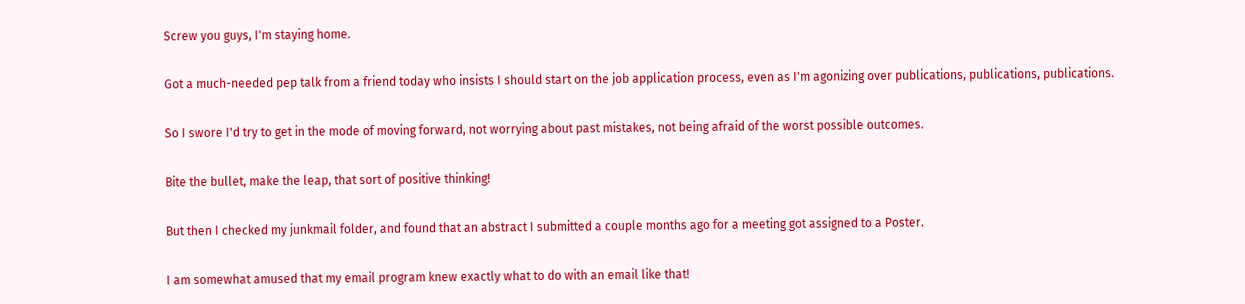Screw you guys, I'm staying home.

Got a much-needed pep talk from a friend today who insists I should start on the job application process, even as I'm agonizing over publications, publications, publications.

So I swore I'd try to get in the mode of moving forward, not worrying about past mistakes, not being afraid of the worst possible outcomes.

Bite the bullet, make the leap, that sort of positive thinking!

But then I checked my junkmail folder, and found that an abstract I submitted a couple months ago for a meeting got assigned to a Poster.

I am somewhat amused that my email program knew exactly what to do with an email like that!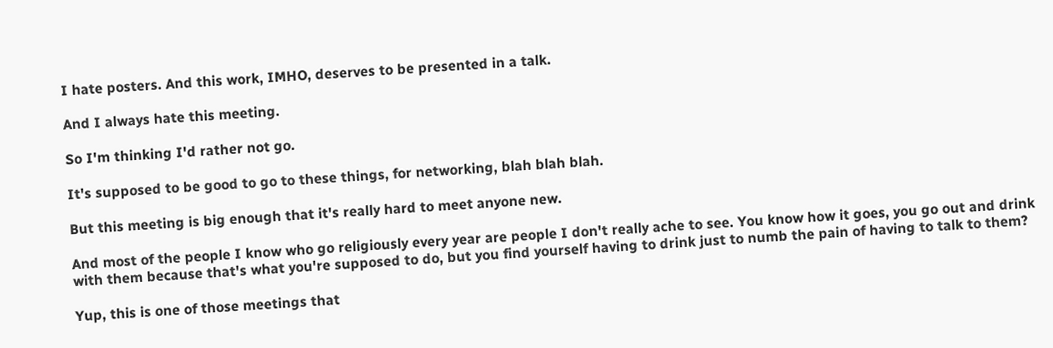I hate posters. And this work, IMHO, deserves to be presented in a talk.

And I always hate this meeting.

So I'm thinking I'd rather not go.

It's supposed to be good to go to these things, for networking, blah blah blah.

But this meeting is big enough that it's really hard to meet anyone new.

And most of the people I know who go religiously every year are people I don't really ache to see. You know how it goes, you go out and drink with them because that's what you're supposed to do, but you find yourself having to drink just to numb the pain of having to talk to them?

Yup, this is one of those meetings that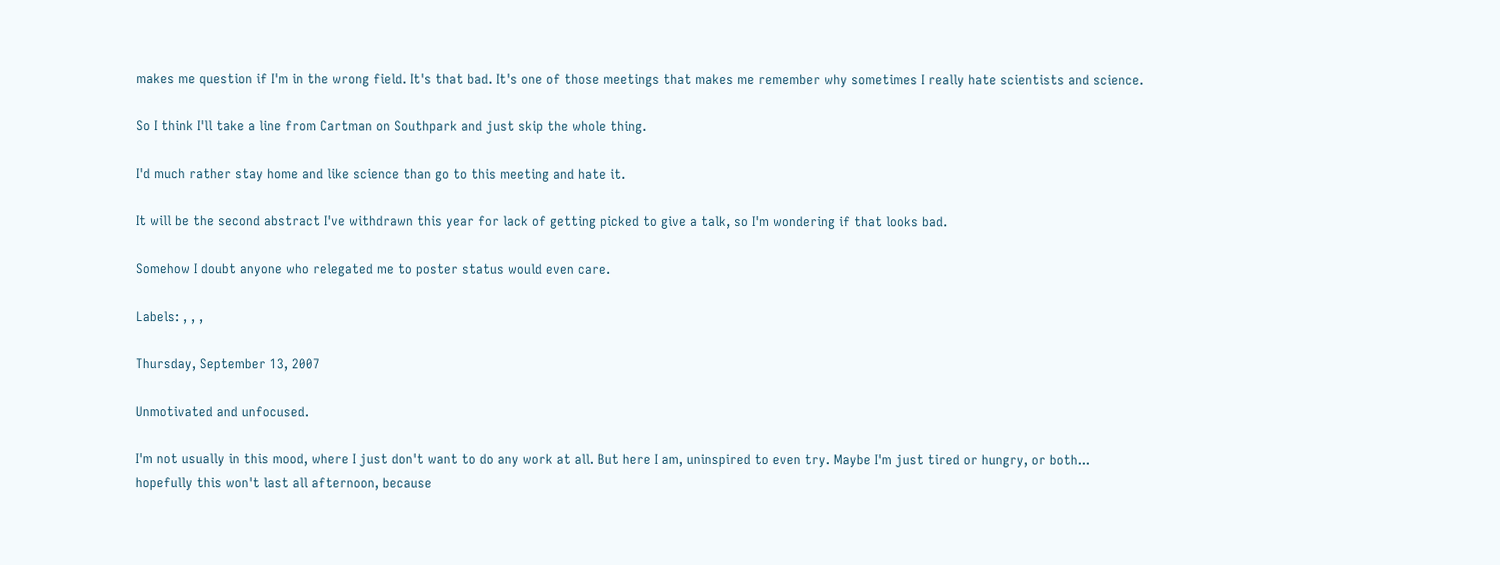makes me question if I'm in the wrong field. It's that bad. It's one of those meetings that makes me remember why sometimes I really hate scientists and science.

So I think I'll take a line from Cartman on Southpark and just skip the whole thing.

I'd much rather stay home and like science than go to this meeting and hate it.

It will be the second abstract I've withdrawn this year for lack of getting picked to give a talk, so I'm wondering if that looks bad.

Somehow I doubt anyone who relegated me to poster status would even care.

Labels: , , ,

Thursday, September 13, 2007

Unmotivated and unfocused.

I'm not usually in this mood, where I just don't want to do any work at all. But here I am, uninspired to even try. Maybe I'm just tired or hungry, or both... hopefully this won't last all afternoon, because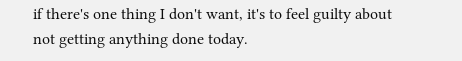if there's one thing I don't want, it's to feel guilty about not getting anything done today.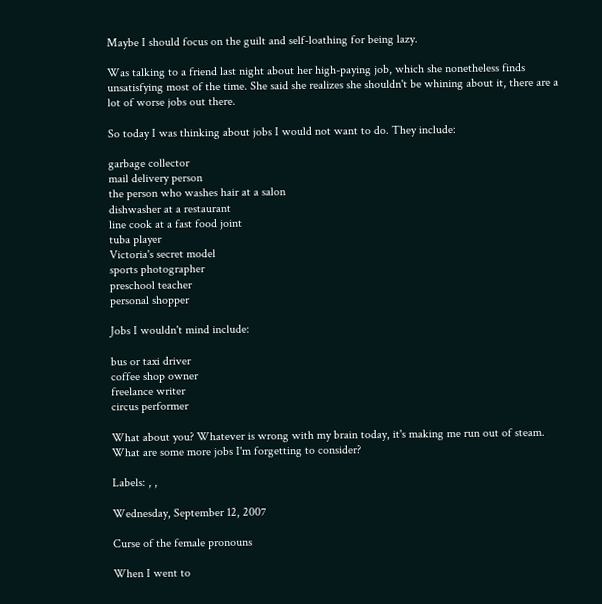Maybe I should focus on the guilt and self-loathing for being lazy.

Was talking to a friend last night about her high-paying job, which she nonetheless finds unsatisfying most of the time. She said she realizes she shouldn't be whining about it, there are a lot of worse jobs out there.

So today I was thinking about jobs I would not want to do. They include:

garbage collector
mail delivery person
the person who washes hair at a salon
dishwasher at a restaurant
line cook at a fast food joint
tuba player
Victoria's secret model
sports photographer
preschool teacher
personal shopper

Jobs I wouldn't mind include:

bus or taxi driver
coffee shop owner
freelance writer
circus performer

What about you? Whatever is wrong with my brain today, it's making me run out of steam. What are some more jobs I'm forgetting to consider?

Labels: , ,

Wednesday, September 12, 2007

Curse of the female pronouns

When I went to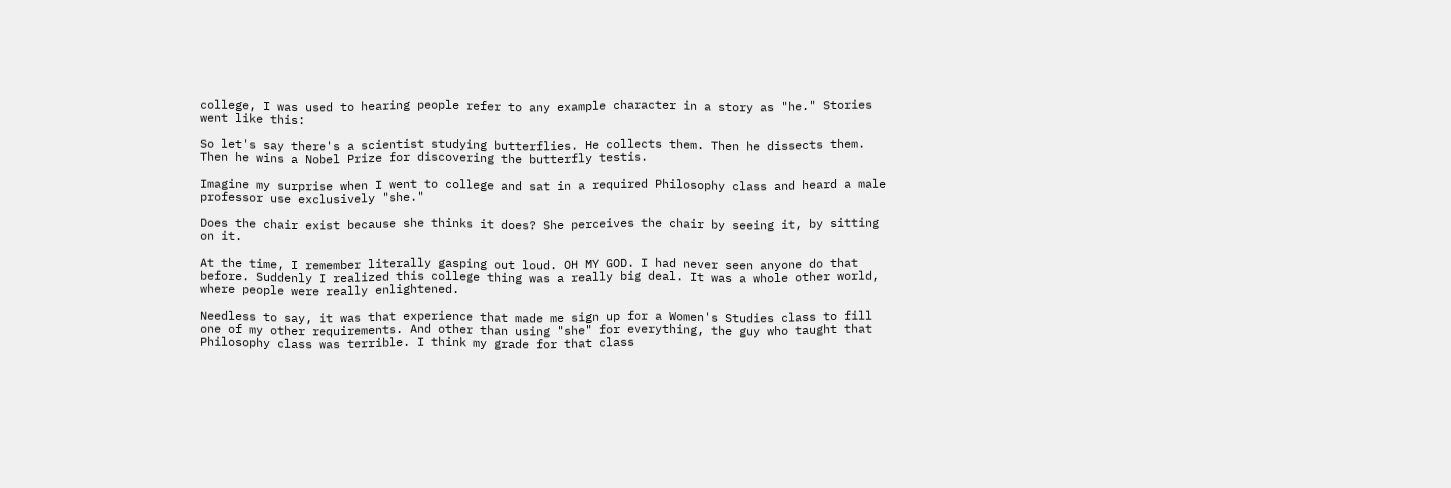college, I was used to hearing people refer to any example character in a story as "he." Stories went like this:

So let's say there's a scientist studying butterflies. He collects them. Then he dissects them. Then he wins a Nobel Prize for discovering the butterfly testis.

Imagine my surprise when I went to college and sat in a required Philosophy class and heard a male professor use exclusively "she."

Does the chair exist because she thinks it does? She perceives the chair by seeing it, by sitting on it.

At the time, I remember literally gasping out loud. OH MY GOD. I had never seen anyone do that before. Suddenly I realized this college thing was a really big deal. It was a whole other world, where people were really enlightened.

Needless to say, it was that experience that made me sign up for a Women's Studies class to fill one of my other requirements. And other than using "she" for everything, the guy who taught that Philosophy class was terrible. I think my grade for that class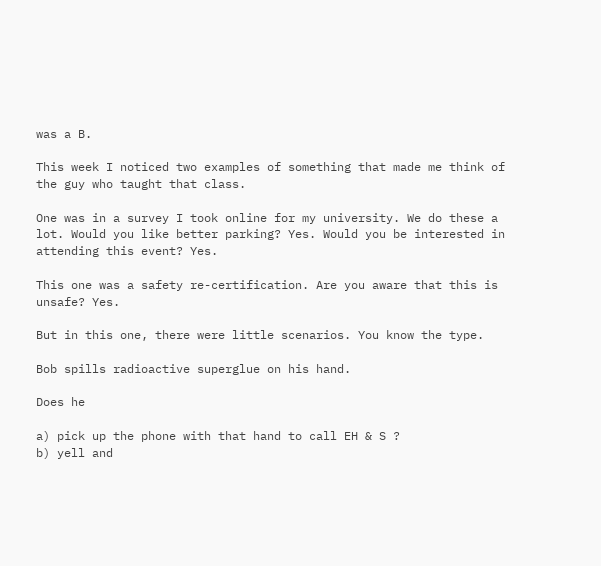was a B.

This week I noticed two examples of something that made me think of the guy who taught that class.

One was in a survey I took online for my university. We do these a lot. Would you like better parking? Yes. Would you be interested in attending this event? Yes.

This one was a safety re-certification. Are you aware that this is unsafe? Yes.

But in this one, there were little scenarios. You know the type.

Bob spills radioactive superglue on his hand.

Does he

a) pick up the phone with that hand to call EH & S ?
b) yell and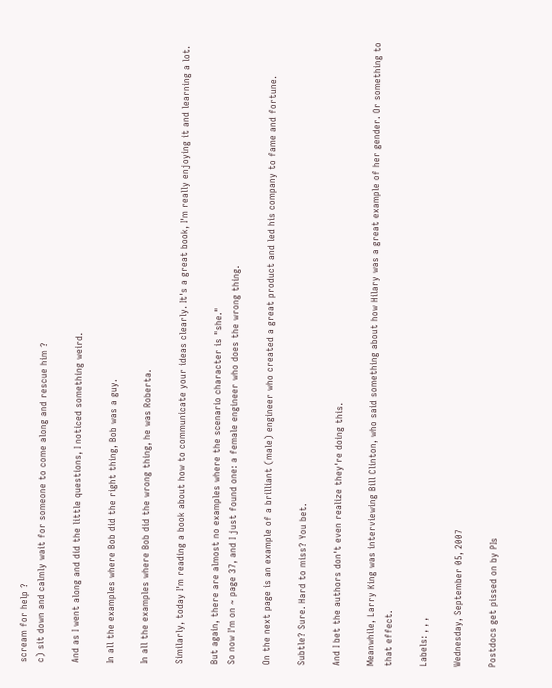scream for help ?
c) sit down and calmly wait for someone to come along and rescue him ?

And as I went along and did the little questions, I noticed something weird.

In all the examples where Bob did the right thing, Bob was a guy.

In all the examples where Bob did the wrong thing, he was Roberta.

Similarly, today I'm reading a book about how to communicate your ideas clearly. It's a great book, I'm really enjoying it and learning a lot.

But again, there are almost no examples where the scenario character is "she."
So now I'm on ~ page 37, and I just found one: a female engineer who does the wrong thing.

On the next page is an example of a brilliant (male) engineer who created a great product and led his company to fame and fortune.

Subtle? Sure. Hard to miss? You bet.

And I bet the authors don't even realize they're doing this.

Meanwhile, Larry King was interviewing Bill Clinton, who said something about how Hilary was a great example of her gender. Or something to that effect.

Labels: , , ,

Wednesday, September 05, 2007

Postdocs get pissed on by PIs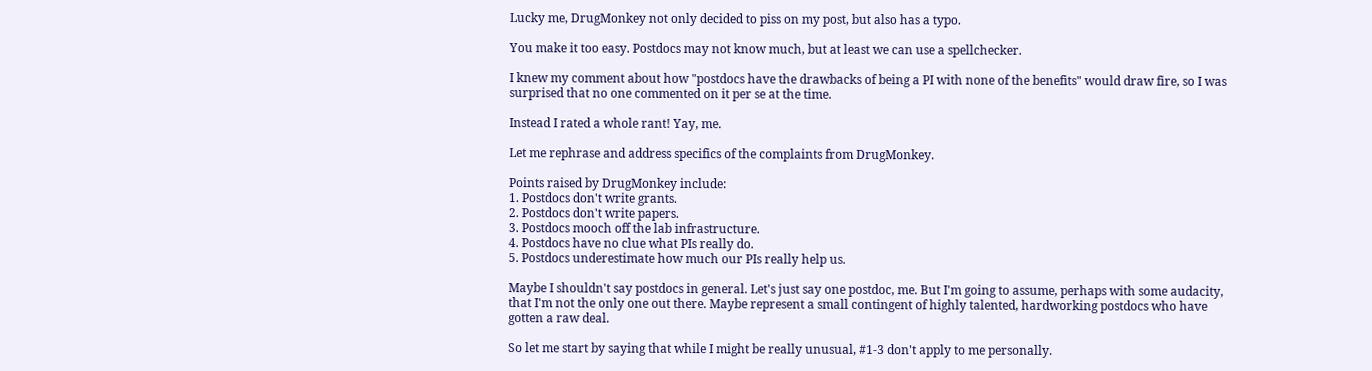Lucky me, DrugMonkey not only decided to piss on my post, but also has a typo.

You make it too easy. Postdocs may not know much, but at least we can use a spellchecker.

I knew my comment about how "postdocs have the drawbacks of being a PI with none of the benefits" would draw fire, so I was surprised that no one commented on it per se at the time.

Instead I rated a whole rant! Yay, me.

Let me rephrase and address specifics of the complaints from DrugMonkey.

Points raised by DrugMonkey include:
1. Postdocs don't write grants.
2. Postdocs don't write papers.
3. Postdocs mooch off the lab infrastructure.
4. Postdocs have no clue what PIs really do.
5. Postdocs underestimate how much our PIs really help us.

Maybe I shouldn't say postdocs in general. Let's just say one postdoc, me. But I'm going to assume, perhaps with some audacity, that I'm not the only one out there. Maybe represent a small contingent of highly talented, hardworking postdocs who have gotten a raw deal.

So let me start by saying that while I might be really unusual, #1-3 don't apply to me personally.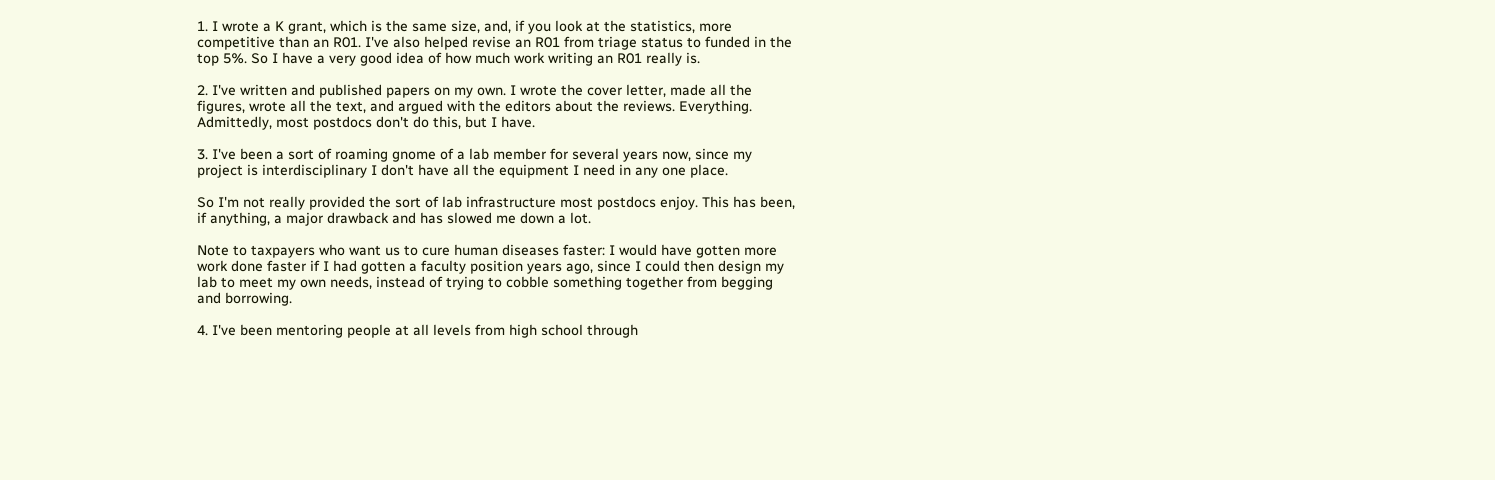1. I wrote a K grant, which is the same size, and, if you look at the statistics, more competitive than an R01. I've also helped revise an R01 from triage status to funded in the top 5%. So I have a very good idea of how much work writing an R01 really is.

2. I've written and published papers on my own. I wrote the cover letter, made all the figures, wrote all the text, and argued with the editors about the reviews. Everything. Admittedly, most postdocs don't do this, but I have.

3. I've been a sort of roaming gnome of a lab member for several years now, since my project is interdisciplinary I don't have all the equipment I need in any one place.

So I'm not really provided the sort of lab infrastructure most postdocs enjoy. This has been, if anything, a major drawback and has slowed me down a lot.

Note to taxpayers who want us to cure human diseases faster: I would have gotten more work done faster if I had gotten a faculty position years ago, since I could then design my lab to meet my own needs, instead of trying to cobble something together from begging and borrowing.

4. I've been mentoring people at all levels from high school through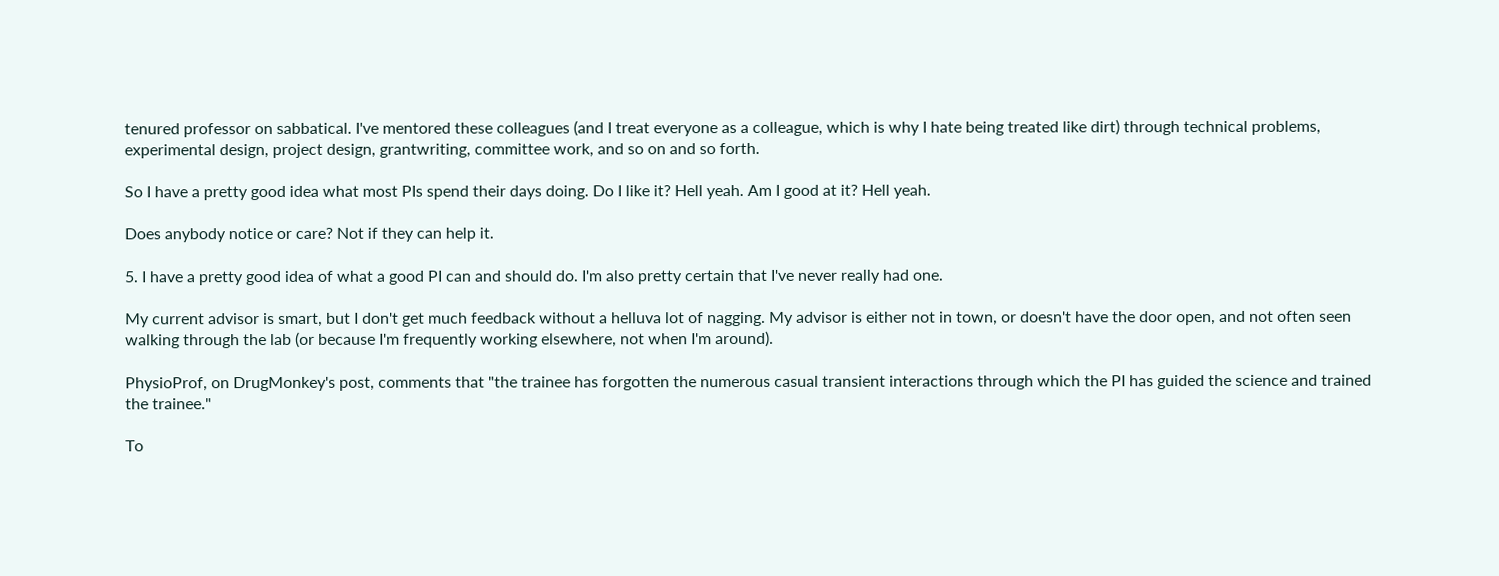tenured professor on sabbatical. I've mentored these colleagues (and I treat everyone as a colleague, which is why I hate being treated like dirt) through technical problems, experimental design, project design, grantwriting, committee work, and so on and so forth.

So I have a pretty good idea what most PIs spend their days doing. Do I like it? Hell yeah. Am I good at it? Hell yeah.

Does anybody notice or care? Not if they can help it.

5. I have a pretty good idea of what a good PI can and should do. I'm also pretty certain that I've never really had one.

My current advisor is smart, but I don't get much feedback without a helluva lot of nagging. My advisor is either not in town, or doesn't have the door open, and not often seen walking through the lab (or because I'm frequently working elsewhere, not when I'm around).

PhysioProf, on DrugMonkey's post, comments that "the trainee has forgotten the numerous casual transient interactions through which the PI has guided the science and trained the trainee."

To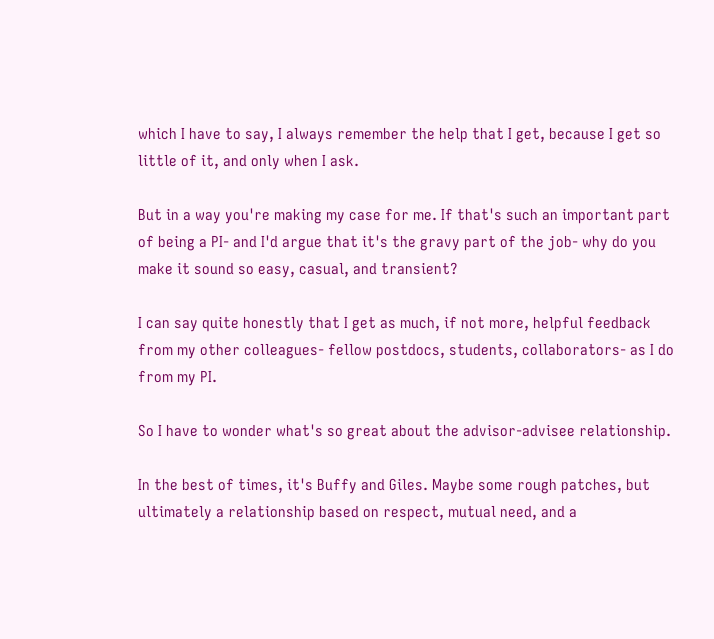which I have to say, I always remember the help that I get, because I get so little of it, and only when I ask.

But in a way you're making my case for me. If that's such an important part of being a PI- and I'd argue that it's the gravy part of the job- why do you make it sound so easy, casual, and transient?

I can say quite honestly that I get as much, if not more, helpful feedback from my other colleagues- fellow postdocs, students, collaborators- as I do from my PI.

So I have to wonder what's so great about the advisor-advisee relationship.

In the best of times, it's Buffy and Giles. Maybe some rough patches, but ultimately a relationship based on respect, mutual need, and a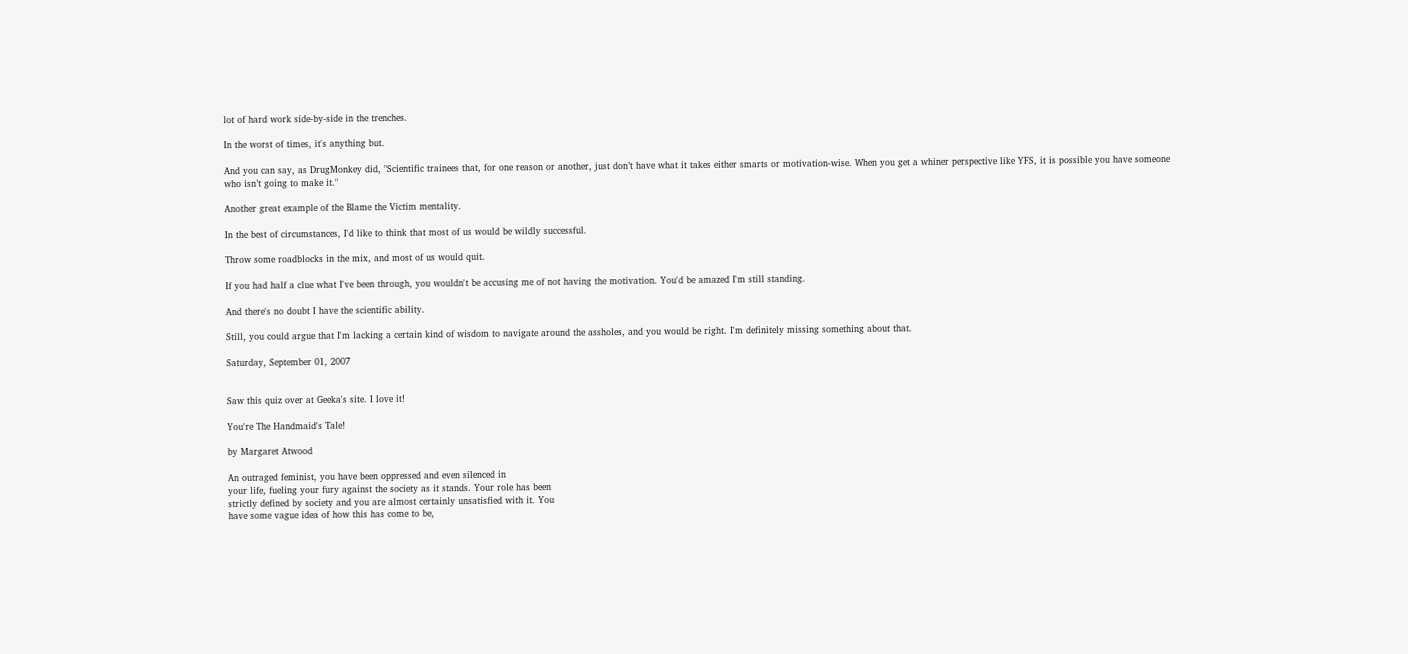lot of hard work side-by-side in the trenches.

In the worst of times, it's anything but.

And you can say, as DrugMonkey did, "Scientific trainees that, for one reason or another, just don’t have what it takes either smarts or motivation-wise. When you get a whiner perspective like YFS, it is possible you have someone who isn’t going to make it."

Another great example of the Blame the Victim mentality.

In the best of circumstances, I'd like to think that most of us would be wildly successful.

Throw some roadblocks in the mix, and most of us would quit.

If you had half a clue what I've been through, you wouldn't be accusing me of not having the motivation. You'd be amazed I'm still standing.

And there's no doubt I have the scientific ability.

Still, you could argue that I'm lacking a certain kind of wisdom to navigate around the assholes, and you would be right. I'm definitely missing something about that.

Saturday, September 01, 2007


Saw this quiz over at Geeka's site. I love it!

You're The Handmaid's Tale!

by Margaret Atwood

An outraged feminist, you have been oppressed and even silenced in
your life, fueling your fury against the society as it stands. Your role has been
strictly defined by society and you are almost certainly unsatisfied with it. You
have some vague idea of how this has come to be,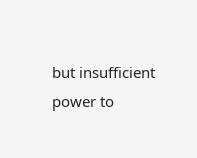but insufficient power to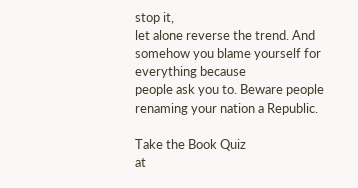stop it,
let alone reverse the trend. And somehow you blame yourself for everything because
people ask you to. Beware people renaming your nation a Republic.

Take the Book Quiz
at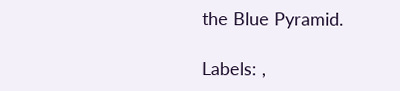the Blue Pyramid.

Labels: ,